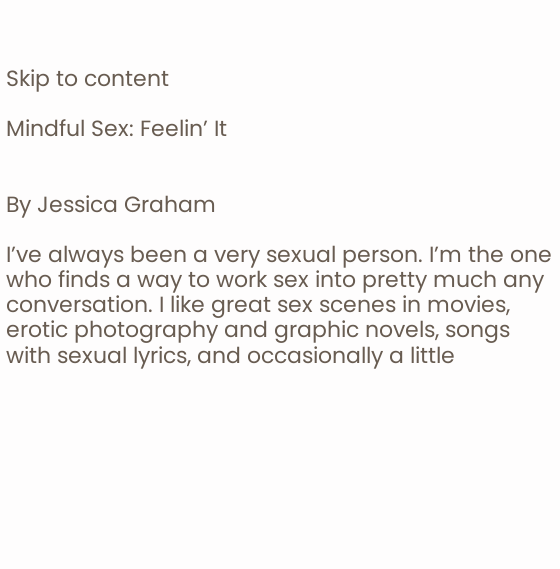Skip to content

Mindful Sex: Feelin’ It


By Jessica Graham

I’ve always been a very sexual person. I’m the one who finds a way to work sex into pretty much any conversation. I like great sex scenes in movies, erotic photography and graphic novels, songs with sexual lyrics, and occasionally a little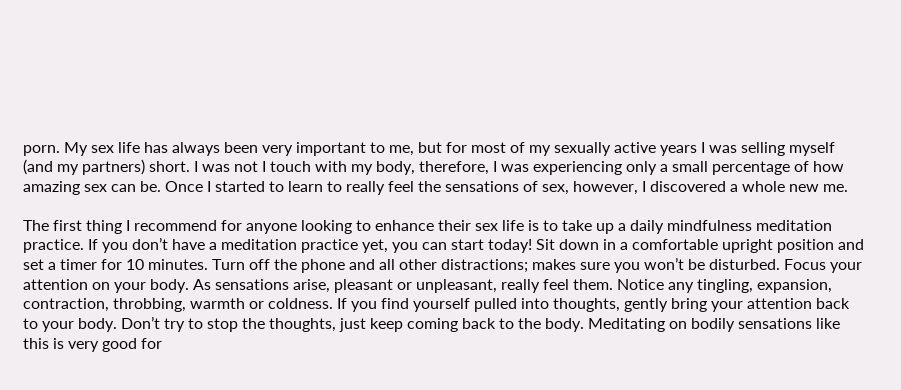porn. My sex life has always been very important to me, but for most of my sexually active years I was selling myself (and my partners) short. I was not I touch with my body, therefore, I was experiencing only a small percentage of how amazing sex can be. Once I started to learn to really feel the sensations of sex, however, I discovered a whole new me.

The first thing I recommend for anyone looking to enhance their sex life is to take up a daily mindfulness meditation practice. If you don’t have a meditation practice yet, you can start today! Sit down in a comfortable upright position and set a timer for 10 minutes. Turn off the phone and all other distractions; makes sure you won’t be disturbed. Focus your attention on your body. As sensations arise, pleasant or unpleasant, really feel them. Notice any tingling, expansion, contraction, throbbing, warmth or coldness. If you find yourself pulled into thoughts, gently bring your attention back to your body. Don’t try to stop the thoughts, just keep coming back to the body. Meditating on bodily sensations like this is very good for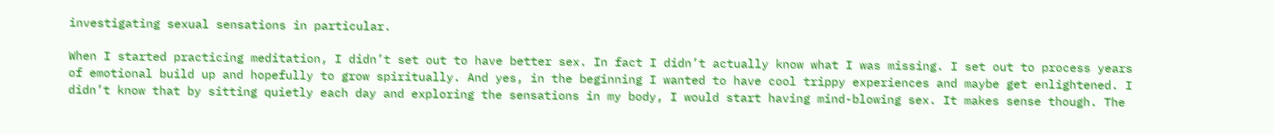investigating sexual sensations in particular.

When I started practicing meditation, I didn’t set out to have better sex. In fact I didn’t actually know what I was missing. I set out to process years of emotional build up and hopefully to grow spiritually. And yes, in the beginning I wanted to have cool trippy experiences and maybe get enlightened. I didn’t know that by sitting quietly each day and exploring the sensations in my body, I would start having mind-blowing sex. It makes sense though. The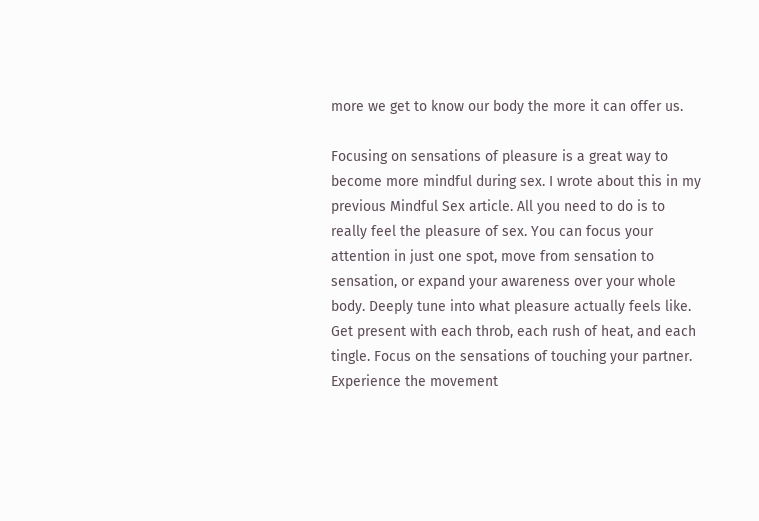more we get to know our body the more it can offer us.

Focusing on sensations of pleasure is a great way to become more mindful during sex. I wrote about this in my previous Mindful Sex article. All you need to do is to really feel the pleasure of sex. You can focus your attention in just one spot, move from sensation to sensation, or expand your awareness over your whole body. Deeply tune into what pleasure actually feels like. Get present with each throb, each rush of heat, and each tingle. Focus on the sensations of touching your partner. Experience the movement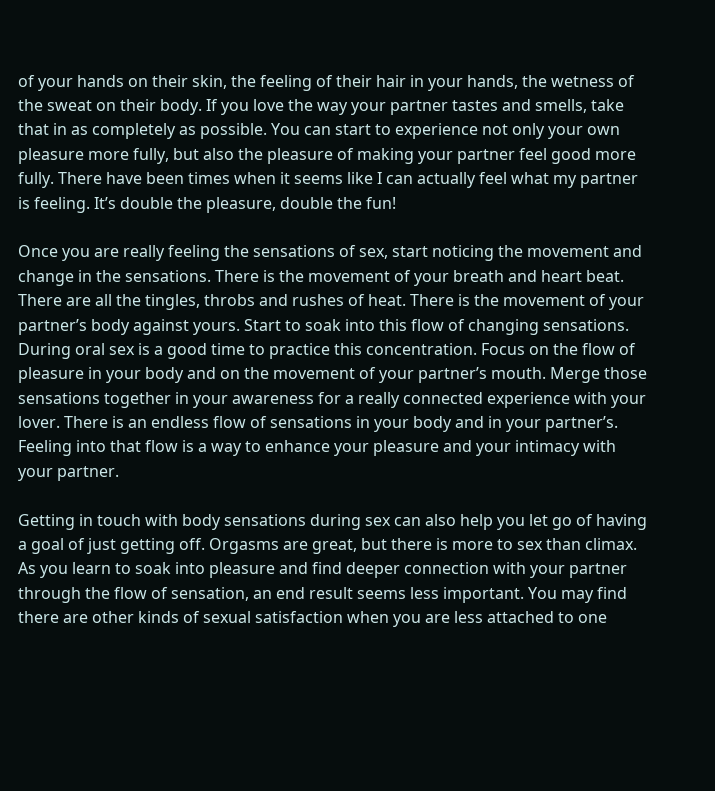of your hands on their skin, the feeling of their hair in your hands, the wetness of the sweat on their body. If you love the way your partner tastes and smells, take that in as completely as possible. You can start to experience not only your own pleasure more fully, but also the pleasure of making your partner feel good more fully. There have been times when it seems like I can actually feel what my partner is feeling. It’s double the pleasure, double the fun!

Once you are really feeling the sensations of sex, start noticing the movement and change in the sensations. There is the movement of your breath and heart beat. There are all the tingles, throbs and rushes of heat. There is the movement of your partner’s body against yours. Start to soak into this flow of changing sensations. During oral sex is a good time to practice this concentration. Focus on the flow of pleasure in your body and on the movement of your partner’s mouth. Merge those sensations together in your awareness for a really connected experience with your lover. There is an endless flow of sensations in your body and in your partner’s. Feeling into that flow is a way to enhance your pleasure and your intimacy with your partner.

Getting in touch with body sensations during sex can also help you let go of having a goal of just getting off. Orgasms are great, but there is more to sex than climax. As you learn to soak into pleasure and find deeper connection with your partner through the flow of sensation, an end result seems less important. You may find there are other kinds of sexual satisfaction when you are less attached to one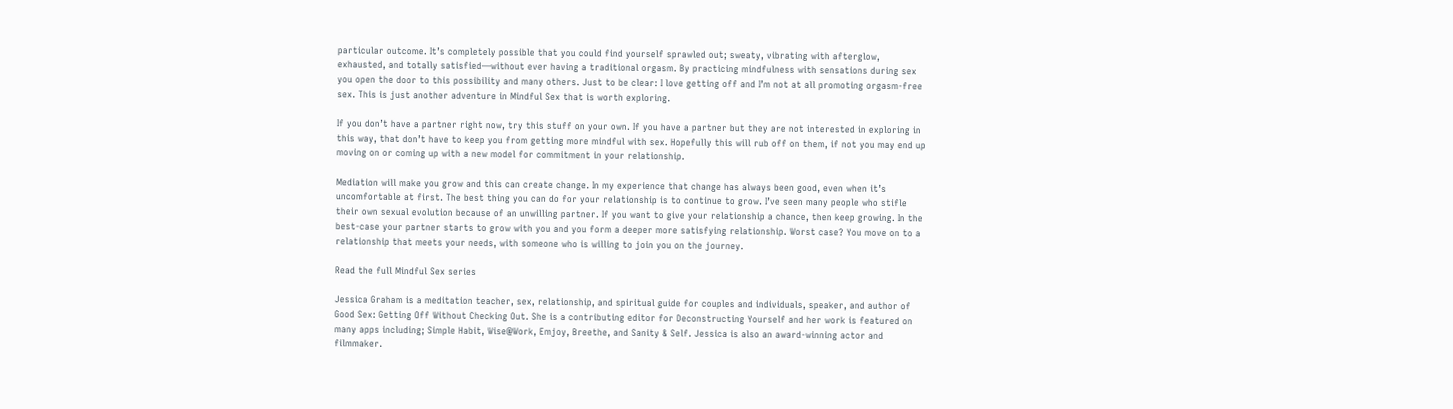particular outcome. It’s completely possible that you could find yourself sprawled out; sweaty, vibrating with afterglow, exhausted, and totally satisfied—without ever having a traditional orgasm. By practicing mindfulness with sensations during sex you open the door to this possibility and many others. Just to be clear: I love getting off and I’m not at all promoting orgasm-free sex. This is just another adventure in Mindful Sex that is worth exploring.

If you don’t have a partner right now, try this stuff on your own. If you have a partner but they are not interested in exploring in this way, that don’t have to keep you from getting more mindful with sex. Hopefully this will rub off on them, if not you may end up moving on or coming up with a new model for commitment in your relationship.

Mediation will make you grow and this can create change. In my experience that change has always been good, even when it’s uncomfortable at first. The best thing you can do for your relationship is to continue to grow. I’ve seen many people who stifle their own sexual evolution because of an unwilling partner. If you want to give your relationship a chance, then keep growing. In the best-case your partner starts to grow with you and you form a deeper more satisfying relationship. Worst case? You move on to a relationship that meets your needs, with someone who is willing to join you on the journey.

Read the full Mindful Sex series

Jessica Graham is a meditation teacher, sex, relationship, and spiritual guide for couples and individuals, speaker, and author of Good Sex: Getting Off Without Checking Out. She is a contributing editor for Deconstructing Yourself and her work is featured on many apps including; Simple Habit, Wise@Work, Emjoy, Breethe, and Sanity & Self. Jessica is also an award-winning actor and filmmaker.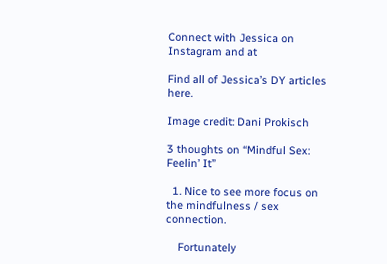Connect with Jessica on Instagram and at

Find all of Jessica’s DY articles here.

Image credit: Dani Prokisch

3 thoughts on “Mindful Sex: Feelin’ It”

  1. Nice to see more focus on the mindfulness / sex connection.

    Fortunately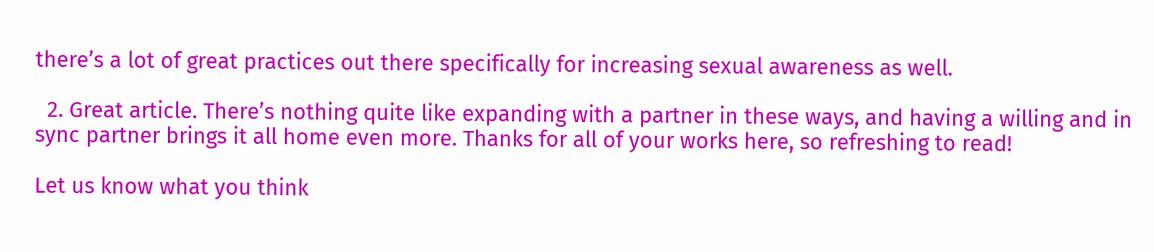there’s a lot of great practices out there specifically for increasing sexual awareness as well.

  2. Great article. There’s nothing quite like expanding with a partner in these ways, and having a willing and in sync partner brings it all home even more. Thanks for all of your works here, so refreshing to read!

Let us know what you think